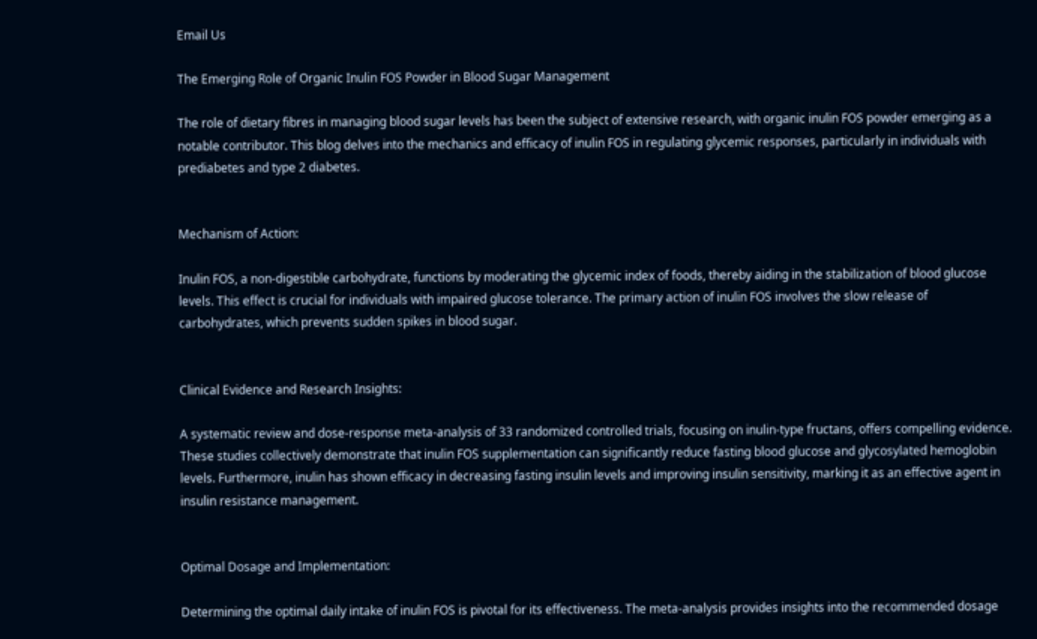Email Us

The Emerging Role of Organic Inulin FOS Powder in Blood Sugar Management

The role of dietary fibres in managing blood sugar levels has been the subject of extensive research, with organic inulin FOS powder emerging as a notable contributor. This blog delves into the mechanics and efficacy of inulin FOS in regulating glycemic responses, particularly in individuals with prediabetes and type 2 diabetes.


Mechanism of Action:

Inulin FOS, a non-digestible carbohydrate, functions by moderating the glycemic index of foods, thereby aiding in the stabilization of blood glucose levels. This effect is crucial for individuals with impaired glucose tolerance. The primary action of inulin FOS involves the slow release of carbohydrates, which prevents sudden spikes in blood sugar.


Clinical Evidence and Research Insights:

A systematic review and dose-response meta-analysis of 33 randomized controlled trials, focusing on inulin-type fructans, offers compelling evidence. These studies collectively demonstrate that inulin FOS supplementation can significantly reduce fasting blood glucose and glycosylated hemoglobin levels. Furthermore, inulin has shown efficacy in decreasing fasting insulin levels and improving insulin sensitivity, marking it as an effective agent in insulin resistance management.


Optimal Dosage and Implementation:

Determining the optimal daily intake of inulin FOS is pivotal for its effectiveness. The meta-analysis provides insights into the recommended dosage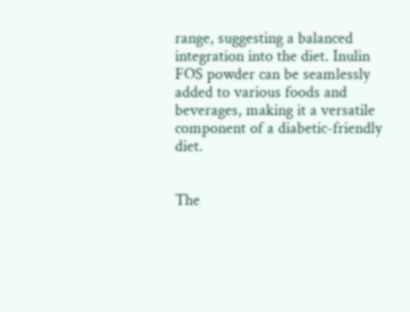range, suggesting a balanced integration into the diet. Inulin FOS powder can be seamlessly added to various foods and beverages, making it a versatile component of a diabetic-friendly diet.


The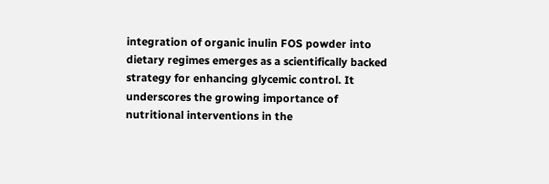integration of organic inulin FOS powder into dietary regimes emerges as a scientifically backed strategy for enhancing glycemic control. It underscores the growing importance of nutritional interventions in the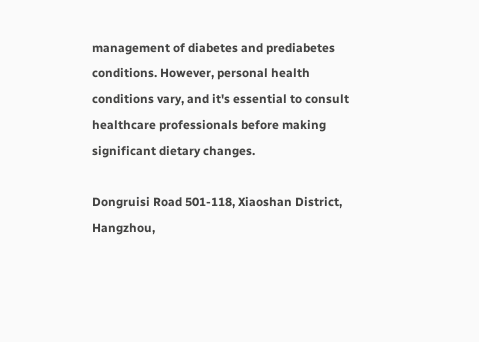management of diabetes and prediabetes conditions. However, personal health conditions vary, and it's essential to consult healthcare professionals before making significant dietary changes.

Dongruisi Road 501-118, Xiaoshan District, Hangzhou,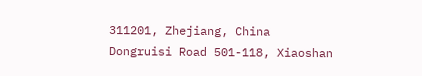311201, Zhejiang, China
Dongruisi Road 501-118, Xiaoshan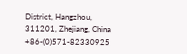District, Hangzhou, 311201, Zhejiang, China +86-(0)571-82330925